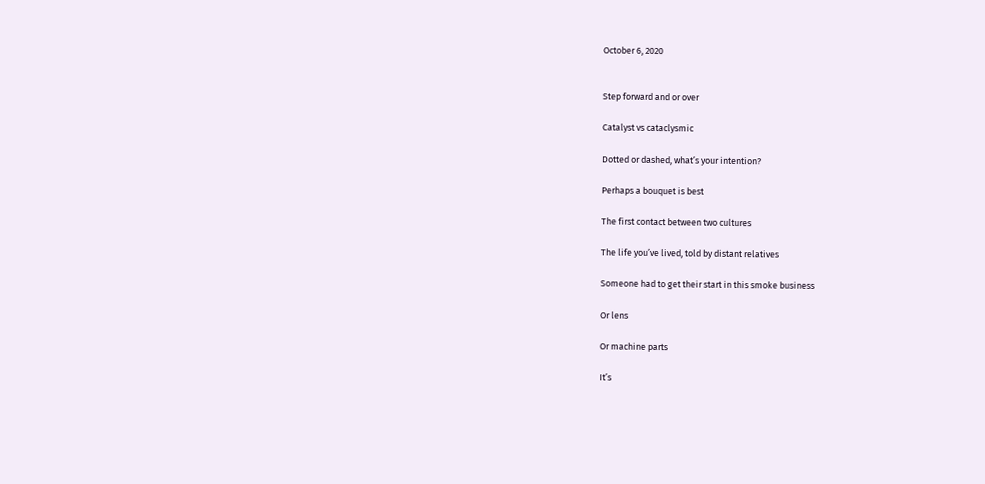October 6, 2020


Step forward and or over

Catalyst vs cataclysmic

Dotted or dashed, what’s your intention?

Perhaps a bouquet is best

The first contact between two cultures

The life you’ve lived, told by distant relatives

Someone had to get their start in this smoke business

Or lens

Or machine parts

It’s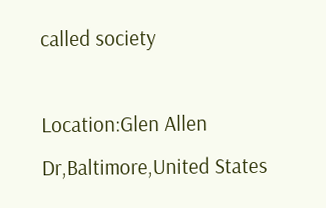called society

Location:Glen Allen Dr,Baltimore,United States